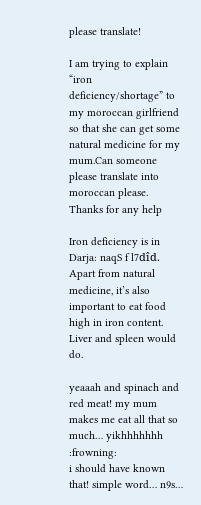please translate!

I am trying to explain “iron deficiency/shortage” to my moroccan girlfriend so that she can get some natural medicine for my mum.Can someone please translate into moroccan please. Thanks for any help

Iron deficiency is in Darja: naqS f l7dîd.
Apart from natural medicine, it’s also important to eat food high in iron content. Liver and spleen would do.

yeaaah and spinach and red meat! my mum makes me eat all that so much… yikhhhhhhh :frowning:
i should have known that! simple word… n9s…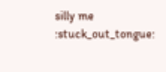silly me :stuck_out_tongue: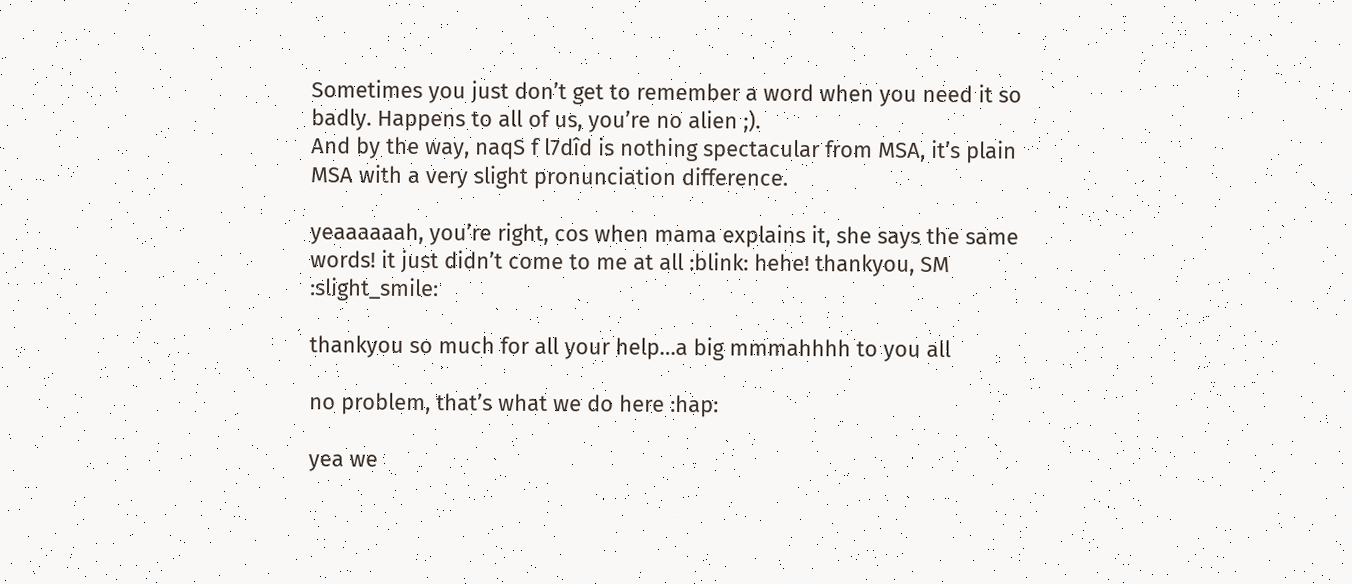Sometimes you just don’t get to remember a word when you need it so badly. Happens to all of us, you’re no alien ;).
And by the way, naqS f l7dîd is nothing spectacular from MSA, it’s plain MSA with a very slight pronunciation difference.

yeaaaaaah, you’re right, cos when mama explains it, she says the same words! it just didn’t come to me at all :blink: hehe! thankyou, SM :slight_smile:

thankyou so much for all your help…a big mmmahhhh to you all

no problem, that’s what we do here :hap:

yea we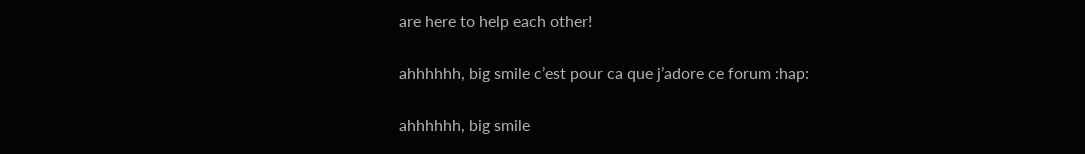are here to help each other!

ahhhhhh, big smile c’est pour ca que j’adore ce forum :hap:

ahhhhhh, big smile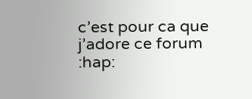c’est pour ca que j’adore ce forum :hap: